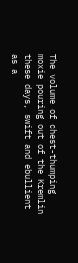The volume of chest-thumping moxie pouring out of the Kremlin these days, swift and ebullient as a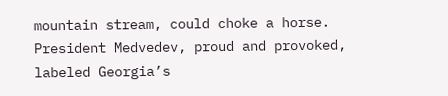mountain stream, could choke a horse. President Medvedev, proud and provoked, labeled Georgia’s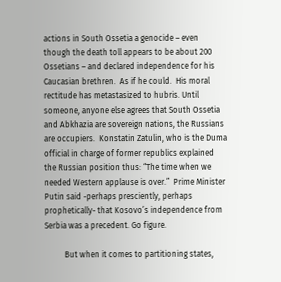actions in South Ossetia a genocide – even though the death toll appears to be about 200 Ossetians – and declared independence for his Caucasian brethren.  As if he could.  His moral rectitude has metastasized to hubris. Until someone, anyone else agrees that South Ossetia and Abkhazia are sovereign nations, the Russians are occupiers.  Konstatin Zatulin, who is the Duma official in charge of former republics explained the Russian position thus: “The time when we needed Western applause is over.”  Prime Minister Putin said -perhaps presciently, perhaps prophetically- that Kosovo’s independence from Serbia was a precedent. Go figure.

          But when it comes to partitioning states,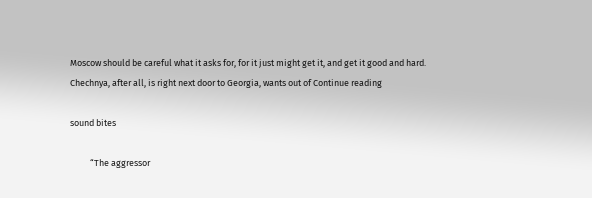Moscow should be careful what it asks for, for it just might get it, and get it good and hard. Chechnya, after all, is right next door to Georgia, wants out of Continue reading

sound bites

          “The aggressor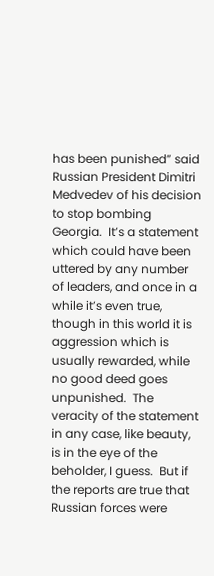has been punished” said Russian President Dimitri Medvedev of his decision to stop bombing Georgia.  It’s a statement which could have been uttered by any number of leaders, and once in a while it’s even true, though in this world it is aggression which is usually rewarded, while no good deed goes unpunished.  The veracity of the statement in any case, like beauty, is in the eye of the beholder, I guess.  But if the reports are true that Russian forces were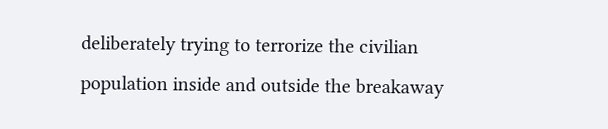deliberately trying to terrorize the civilian population inside and outside the breakaway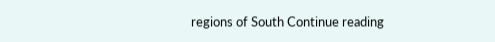regions of South Continue reading